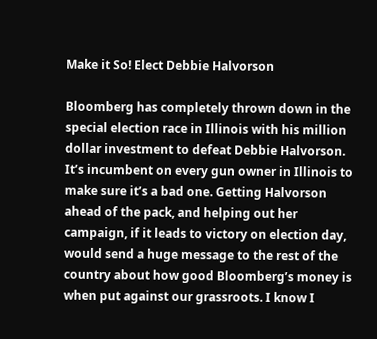Make it So! Elect Debbie Halvorson

Bloomberg has completely thrown down in the special election race in Illinois with his million dollar investment to defeat Debbie Halvorson. It’s incumbent on every gun owner in Illinois to make sure it’s a bad one. Getting Halvorson ahead of the pack, and helping out her campaign, if it leads to victory on election day, would send a huge message to the rest of the country about how good Bloomberg’s money is when put against our grassroots. I know I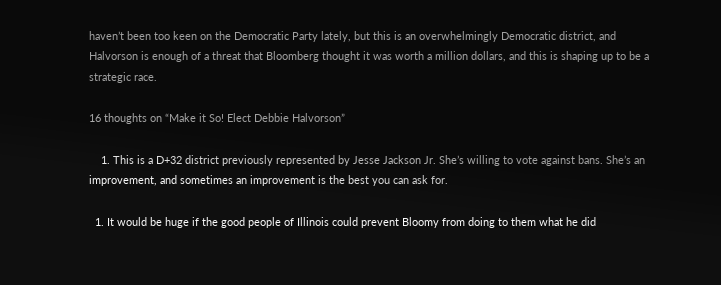haven’t been too keen on the Democratic Party lately, but this is an overwhelmingly Democratic district, and Halvorson is enough of a threat that Bloomberg thought it was worth a million dollars, and this is shaping up to be a strategic race.

16 thoughts on “Make it So! Elect Debbie Halvorson”

    1. This is a D+32 district previously represented by Jesse Jackson Jr. She’s willing to vote against bans. She’s an improvement, and sometimes an improvement is the best you can ask for.

  1. It would be huge if the good people of Illinois could prevent Bloomy from doing to them what he did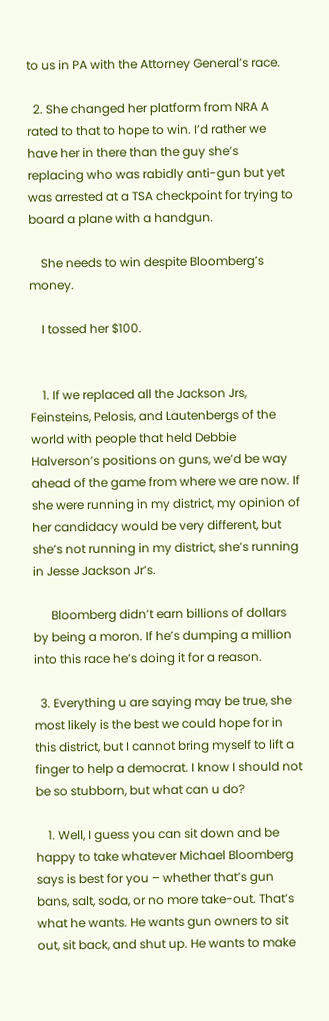to us in PA with the Attorney General’s race.

  2. She changed her platform from NRA A rated to that to hope to win. I’d rather we have her in there than the guy she’s replacing who was rabidly anti-gun but yet was arrested at a TSA checkpoint for trying to board a plane with a handgun.

    She needs to win despite Bloomberg’s money.

    I tossed her $100.


    1. If we replaced all the Jackson Jrs, Feinsteins, Pelosis, and Lautenbergs of the world with people that held Debbie Halverson’s positions on guns, we’d be way ahead of the game from where we are now. If she were running in my district, my opinion of her candidacy would be very different, but she’s not running in my district, she’s running in Jesse Jackson Jr’s.

      Bloomberg didn’t earn billions of dollars by being a moron. If he’s dumping a million into this race he’s doing it for a reason.

  3. Everything u are saying may be true, she most likely is the best we could hope for in this district, but I cannot bring myself to lift a finger to help a democrat. I know I should not be so stubborn, but what can u do?

    1. Well, I guess you can sit down and be happy to take whatever Michael Bloomberg says is best for you – whether that’s gun bans, salt, soda, or no more take-out. That’s what he wants. He wants gun owners to sit out, sit back, and shut up. He wants to make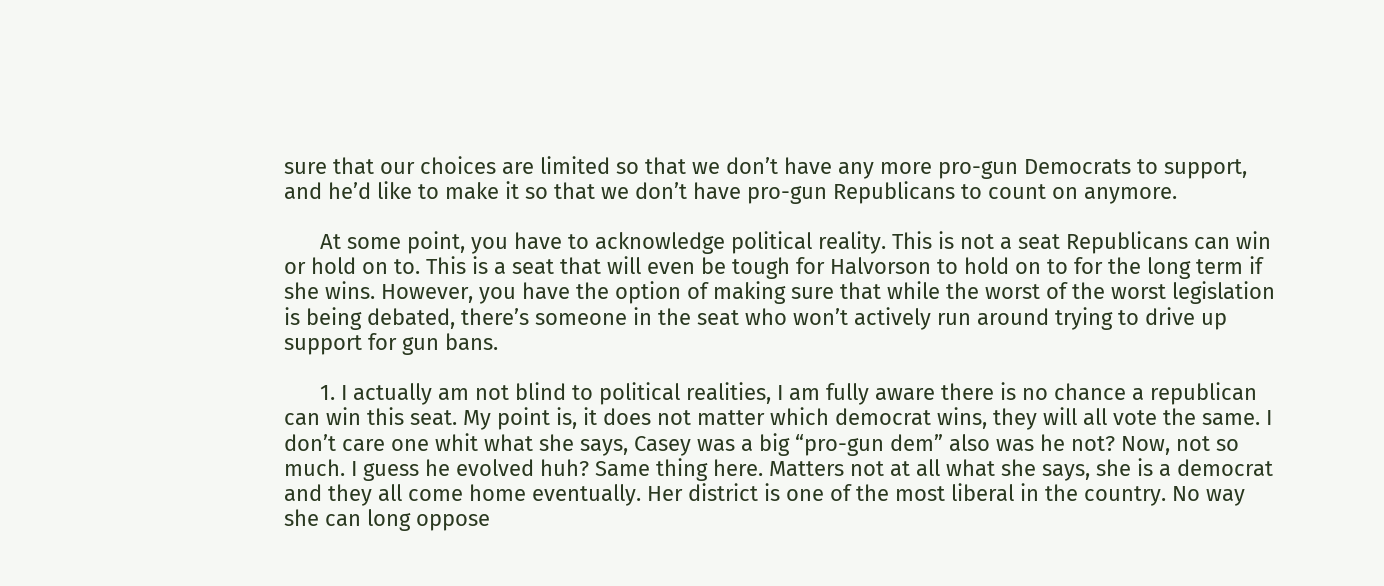sure that our choices are limited so that we don’t have any more pro-gun Democrats to support, and he’d like to make it so that we don’t have pro-gun Republicans to count on anymore.

      At some point, you have to acknowledge political reality. This is not a seat Republicans can win or hold on to. This is a seat that will even be tough for Halvorson to hold on to for the long term if she wins. However, you have the option of making sure that while the worst of the worst legislation is being debated, there’s someone in the seat who won’t actively run around trying to drive up support for gun bans.

      1. I actually am not blind to political realities, I am fully aware there is no chance a republican can win this seat. My point is, it does not matter which democrat wins, they will all vote the same. I don’t care one whit what she says, Casey was a big “pro-gun dem” also was he not? Now, not so much. I guess he evolved huh? Same thing here. Matters not at all what she says, she is a democrat and they all come home eventually. Her district is one of the most liberal in the country. No way she can long oppose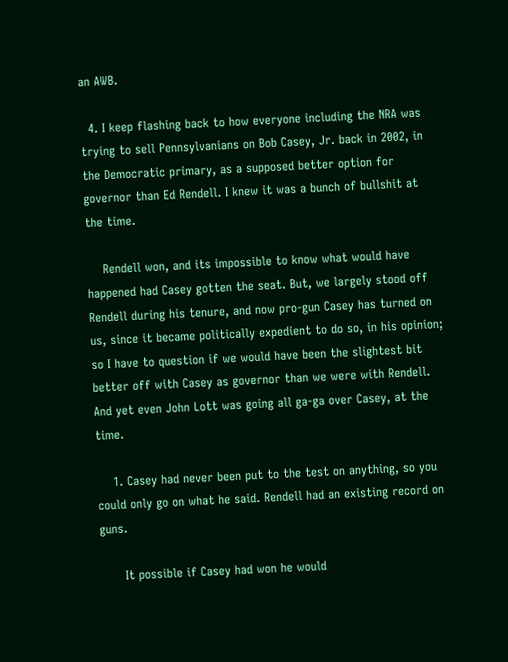an AWB.

  4. I keep flashing back to how everyone including the NRA was trying to sell Pennsylvanians on Bob Casey, Jr. back in 2002, in the Democratic primary, as a supposed better option for governor than Ed Rendell. I knew it was a bunch of bullshit at the time.

    Rendell won, and its impossible to know what would have happened had Casey gotten the seat. But, we largely stood off Rendell during his tenure, and now pro-gun Casey has turned on us, since it became politically expedient to do so, in his opinion; so I have to question if we would have been the slightest bit better off with Casey as governor than we were with Rendell. And yet even John Lott was going all ga-ga over Casey, at the time.

    1. Casey had never been put to the test on anything, so you could only go on what he said. Rendell had an existing record on guns.

      It possible if Casey had won he would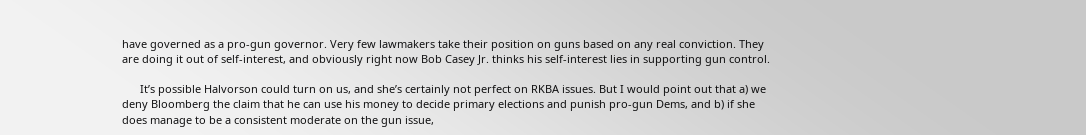have governed as a pro-gun governor. Very few lawmakers take their position on guns based on any real conviction. They are doing it out of self-interest, and obviously right now Bob Casey Jr. thinks his self-interest lies in supporting gun control.

      It’s possible Halvorson could turn on us, and she’s certainly not perfect on RKBA issues. But I would point out that a) we deny Bloomberg the claim that he can use his money to decide primary elections and punish pro-gun Dems, and b) if she does manage to be a consistent moderate on the gun issue,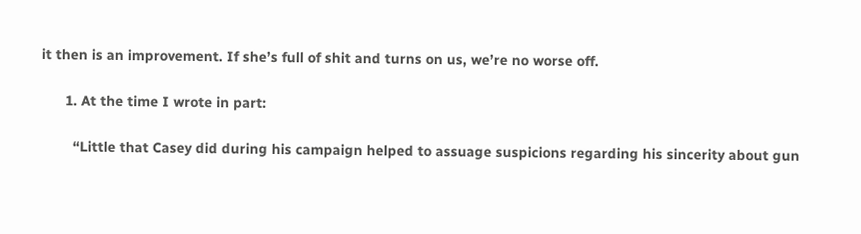it then is an improvement. If she’s full of shit and turns on us, we’re no worse off.

      1. At the time I wrote in part:

        “Little that Casey did during his campaign helped to assuage suspicions regarding his sincerity about gun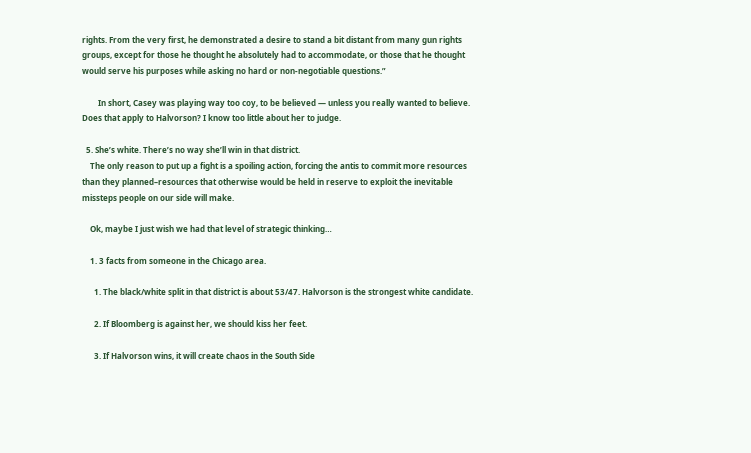rights. From the very first, he demonstrated a desire to stand a bit distant from many gun rights groups, except for those he thought he absolutely had to accommodate, or those that he thought would serve his purposes while asking no hard or non-negotiable questions.”

        In short, Casey was playing way too coy, to be believed — unless you really wanted to believe. Does that apply to Halvorson? I know too little about her to judge.

  5. She’s white. There’s no way she’ll win in that district.
    The only reason to put up a fight is a spoiling action, forcing the antis to commit more resources than they planned–resources that otherwise would be held in reserve to exploit the inevitable missteps people on our side will make.

    Ok, maybe I just wish we had that level of strategic thinking…

    1. 3 facts from someone in the Chicago area.

      1. The black/white split in that district is about 53/47. Halvorson is the strongest white candidate.

      2. If Bloomberg is against her, we should kiss her feet.

      3. If Halvorson wins, it will create chaos in the South Side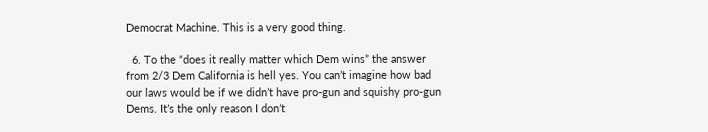Democrat Machine. This is a very good thing.

  6. To the “does it really matter which Dem wins” the answer from 2/3 Dem California is hell yes. You can’t imagine how bad our laws would be if we didn’t have pro-gun and squishy pro-gun Dems. It’s the only reason I don’t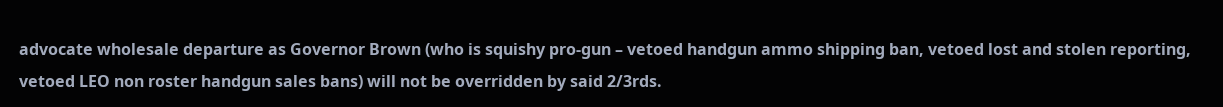advocate wholesale departure as Governor Brown (who is squishy pro-gun – vetoed handgun ammo shipping ban, vetoed lost and stolen reporting, vetoed LEO non roster handgun sales bans) will not be overridden by said 2/3rds.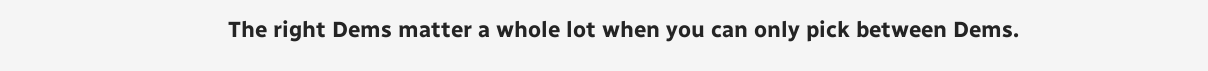The right Dems matter a whole lot when you can only pick between Dems.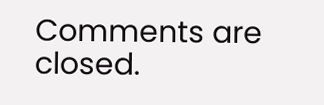Comments are closed.